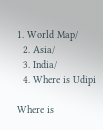1. World Map/
  2. Asia/
  3. India/
  4. Where is Udipi

Where is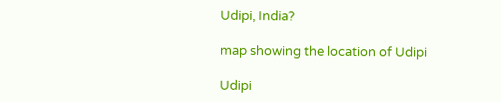Udipi, India?

map showing the location of Udipi

Udipi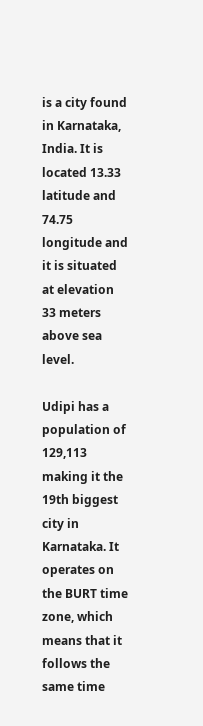is a city found in Karnataka, India. It is located 13.33 latitude and 74.75 longitude and it is situated at elevation 33 meters above sea level.

Udipi has a population of 129,113 making it the 19th biggest city in Karnataka. It operates on the BURT time zone, which means that it follows the same time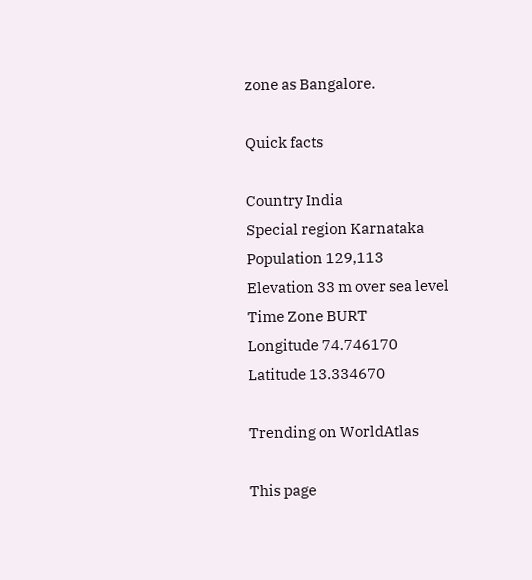zone as Bangalore.

Quick facts

Country India
Special region Karnataka
Population 129,113
Elevation 33 m over sea level
Time Zone BURT
Longitude 74.746170
Latitude 13.334670

Trending on WorldAtlas

This page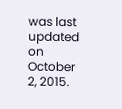was last updated on October 2, 2015.